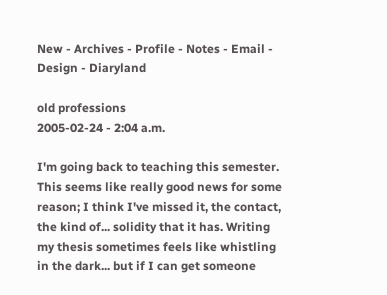New - Archives - Profile - Notes - Email - Design - Diaryland

old professions
2005-02-24 - 2:04 a.m.

I'm going back to teaching this semester. This seems like really good news for some reason; I think I've missed it, the contact, the kind of... solidity that it has. Writing my thesis sometimes feels like whistling in the dark... but if I can get someone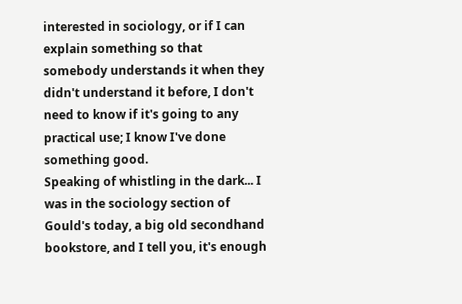interested in sociology, or if I can explain something so that somebody understands it when they didn't understand it before, I don't need to know if it's going to any practical use; I know I've done something good.
Speaking of whistling in the dark... I was in the sociology section of Gould's today, a big old secondhand bookstore, and I tell you, it's enough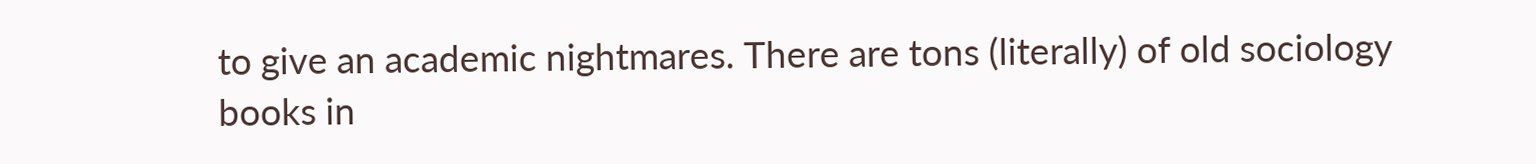to give an academic nightmares. There are tons (literally) of old sociology books in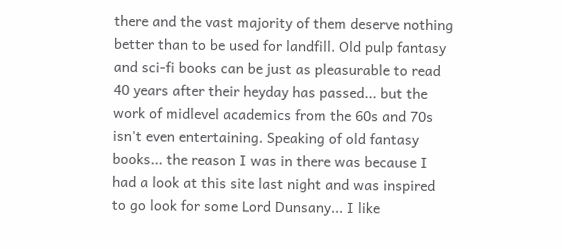there and the vast majority of them deserve nothing better than to be used for landfill. Old pulp fantasy and sci-fi books can be just as pleasurable to read 40 years after their heyday has passed... but the work of midlevel academics from the 60s and 70s isn't even entertaining. Speaking of old fantasy books... the reason I was in there was because I had a look at this site last night and was inspired to go look for some Lord Dunsany... I like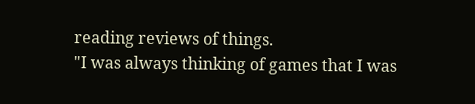reading reviews of things.
"I was always thinking of games that I was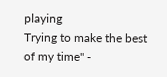playing
Trying to make the best of my time" -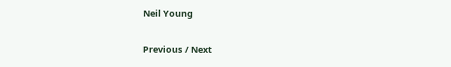Neil Young

Previous / Next